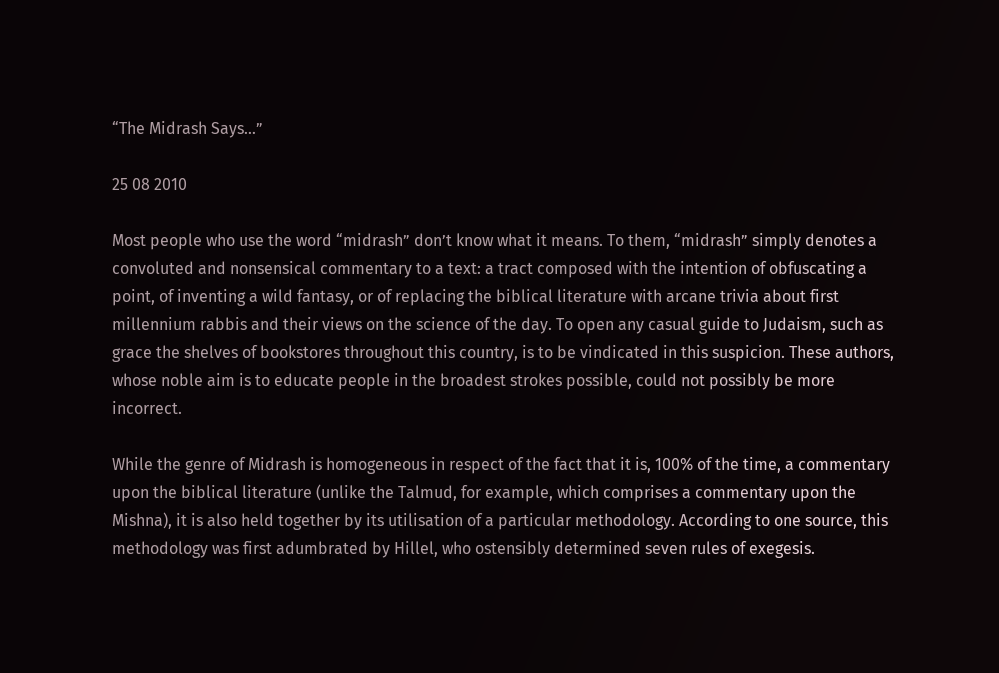“The Midrash Says…”

25 08 2010

Most people who use the word “midrash” don’t know what it means. To them, “midrash” simply denotes a convoluted and nonsensical commentary to a text: a tract composed with the intention of obfuscating a point, of inventing a wild fantasy, or of replacing the biblical literature with arcane trivia about first millennium rabbis and their views on the science of the day. To open any casual guide to Judaism, such as grace the shelves of bookstores throughout this country, is to be vindicated in this suspicion. These authors, whose noble aim is to educate people in the broadest strokes possible, could not possibly be more incorrect.

While the genre of Midrash is homogeneous in respect of the fact that it is, 100% of the time, a commentary upon the biblical literature (unlike the Talmud, for example, which comprises a commentary upon the Mishna), it is also held together by its utilisation of a particular methodology. According to one source, this methodology was first adumbrated by Hillel, who ostensibly determined seven rules of exegesis.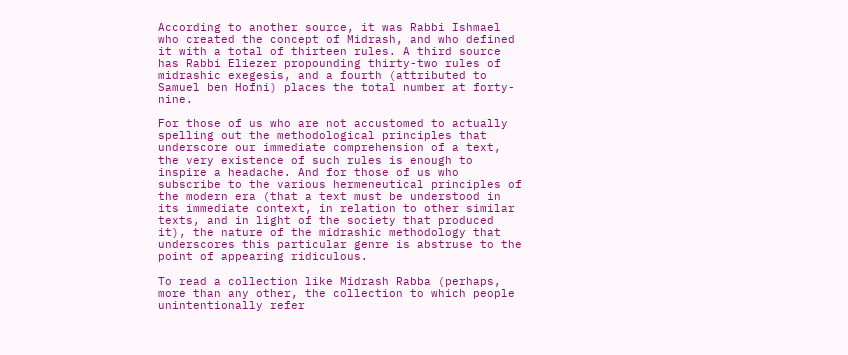According to another source, it was Rabbi Ishmael who created the concept of Midrash, and who defined it with a total of thirteen rules. A third source has Rabbi Eliezer propounding thirty-two rules of midrashic exegesis, and a fourth (attributed to Samuel ben Hofni) places the total number at forty-nine.

For those of us who are not accustomed to actually spelling out the methodological principles that underscore our immediate comprehension of a text, the very existence of such rules is enough to inspire a headache. And for those of us who subscribe to the various hermeneutical principles of the modern era (that a text must be understood in its immediate context, in relation to other similar texts, and in light of the society that produced it), the nature of the midrashic methodology that underscores this particular genre is abstruse to the point of appearing ridiculous.

To read a collection like Midrash Rabba (perhaps, more than any other, the collection to which people unintentionally refer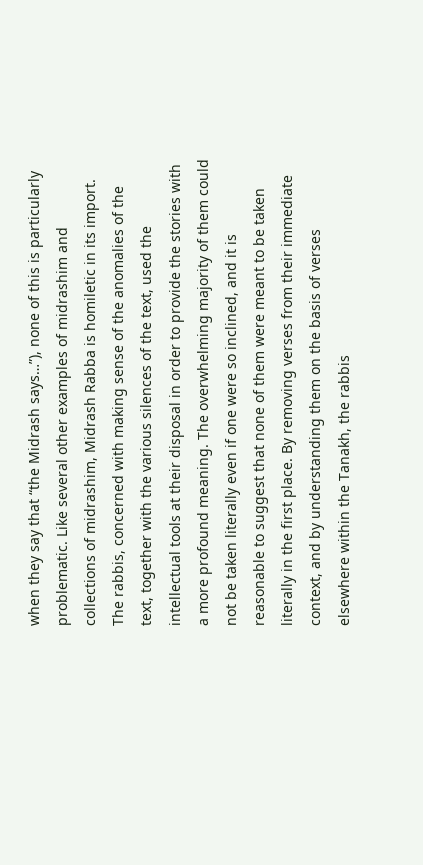when they say that “the Midrash says…”), none of this is particularly problematic. Like several other examples of midrashim and collections of midrashim, Midrash Rabba is homiletic in its import. The rabbis, concerned with making sense of the anomalies of the text, together with the various silences of the text, used the intellectual tools at their disposal in order to provide the stories with a more profound meaning. The overwhelming majority of them could not be taken literally even if one were so inclined, and it is reasonable to suggest that none of them were meant to be taken literally in the first place. By removing verses from their immediate context, and by understanding them on the basis of verses elsewhere within the Tanakh, the rabbis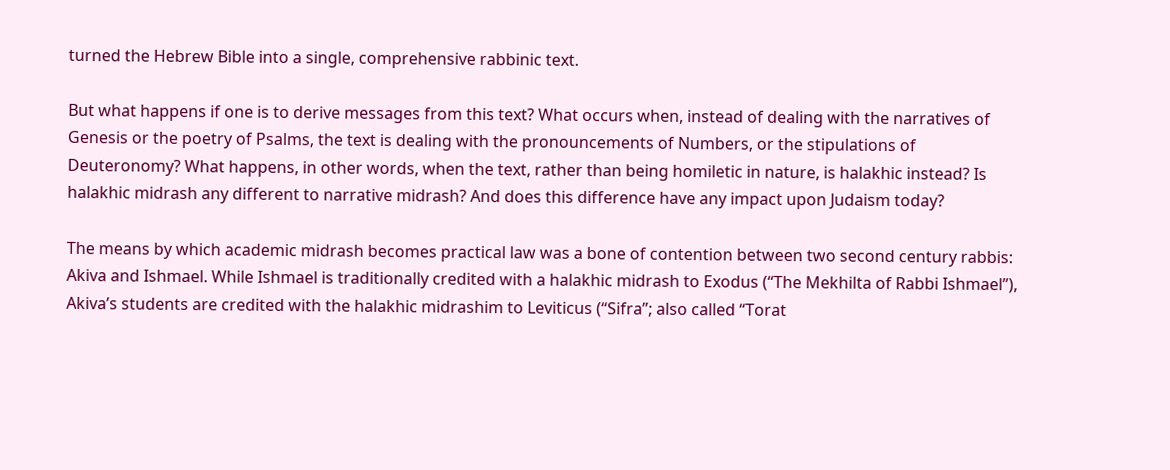turned the Hebrew Bible into a single, comprehensive rabbinic text.

But what happens if one is to derive messages from this text? What occurs when, instead of dealing with the narratives of Genesis or the poetry of Psalms, the text is dealing with the pronouncements of Numbers, or the stipulations of Deuteronomy? What happens, in other words, when the text, rather than being homiletic in nature, is halakhic instead? Is halakhic midrash any different to narrative midrash? And does this difference have any impact upon Judaism today?

The means by which academic midrash becomes practical law was a bone of contention between two second century rabbis: Akiva and Ishmael. While Ishmael is traditionally credited with a halakhic midrash to Exodus (“The Mekhilta of Rabbi Ishmael”), Akiva’s students are credited with the halakhic midrashim to Leviticus (“Sifra”; also called “Torat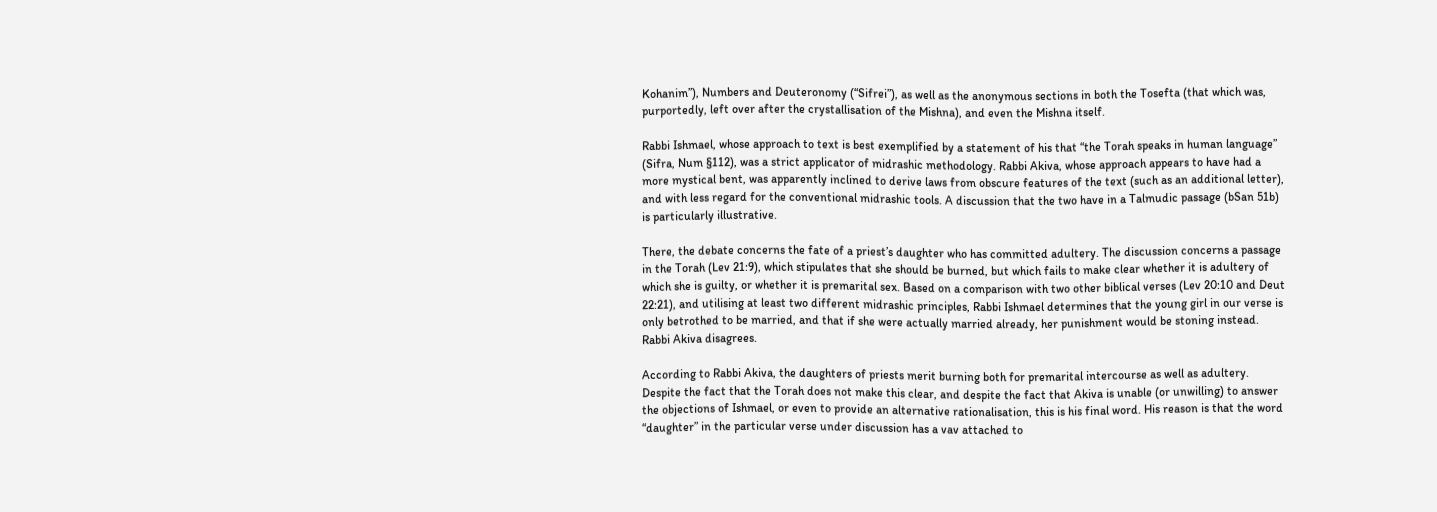Kohanim”), Numbers and Deuteronomy (“Sifrei”), as well as the anonymous sections in both the Tosefta (that which was, purportedly, left over after the crystallisation of the Mishna), and even the Mishna itself.

Rabbi Ishmael, whose approach to text is best exemplified by a statement of his that “the Torah speaks in human language” (Sifra, Num §112), was a strict applicator of midrashic methodology. Rabbi Akiva, whose approach appears to have had a more mystical bent, was apparently inclined to derive laws from obscure features of the text (such as an additional letter), and with less regard for the conventional midrashic tools. A discussion that the two have in a Talmudic passage (bSan 51b) is particularly illustrative.

There, the debate concerns the fate of a priest’s daughter who has committed adultery. The discussion concerns a passage in the Torah (Lev 21:9), which stipulates that she should be burned, but which fails to make clear whether it is adultery of which she is guilty, or whether it is premarital sex. Based on a comparison with two other biblical verses (Lev 20:10 and Deut 22:21), and utilising at least two different midrashic principles, Rabbi Ishmael determines that the young girl in our verse is only betrothed to be married, and that if she were actually married already, her punishment would be stoning instead. Rabbi Akiva disagrees.

According to Rabbi Akiva, the daughters of priests merit burning both for premarital intercourse as well as adultery. Despite the fact that the Torah does not make this clear, and despite the fact that Akiva is unable (or unwilling) to answer the objections of Ishmael, or even to provide an alternative rationalisation, this is his final word. His reason is that the word “daughter” in the particular verse under discussion has a vav attached to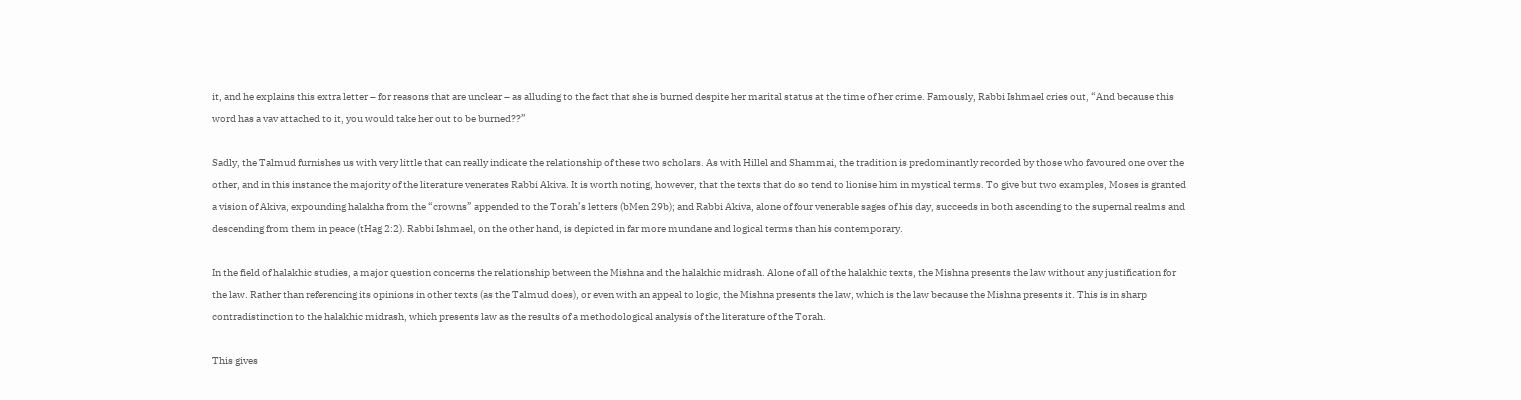it, and he explains this extra letter – for reasons that are unclear – as alluding to the fact that she is burned despite her marital status at the time of her crime. Famously, Rabbi Ishmael cries out, “And because this word has a vav attached to it, you would take her out to be burned??”

Sadly, the Talmud furnishes us with very little that can really indicate the relationship of these two scholars. As with Hillel and Shammai, the tradition is predominantly recorded by those who favoured one over the other, and in this instance the majority of the literature venerates Rabbi Akiva. It is worth noting, however, that the texts that do so tend to lionise him in mystical terms. To give but two examples, Moses is granted a vision of Akiva, expounding halakha from the “crowns” appended to the Torah’s letters (bMen 29b); and Rabbi Akiva, alone of four venerable sages of his day, succeeds in both ascending to the supernal realms and descending from them in peace (tHag 2:2). Rabbi Ishmael, on the other hand, is depicted in far more mundane and logical terms than his contemporary.

In the field of halakhic studies, a major question concerns the relationship between the Mishna and the halakhic midrash. Alone of all of the halakhic texts, the Mishna presents the law without any justification for the law. Rather than referencing its opinions in other texts (as the Talmud does), or even with an appeal to logic, the Mishna presents the law, which is the law because the Mishna presents it. This is in sharp contradistinction to the halakhic midrash, which presents law as the results of a methodological analysis of the literature of the Torah.

This gives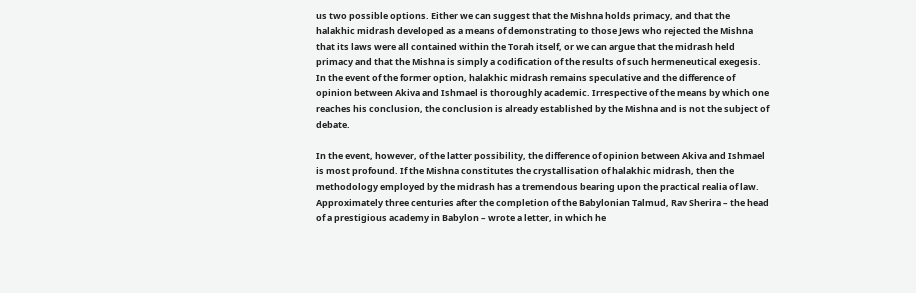us two possible options. Either we can suggest that the Mishna holds primacy, and that the halakhic midrash developed as a means of demonstrating to those Jews who rejected the Mishna that its laws were all contained within the Torah itself, or we can argue that the midrash held primacy and that the Mishna is simply a codification of the results of such hermeneutical exegesis. In the event of the former option, halakhic midrash remains speculative and the difference of opinion between Akiva and Ishmael is thoroughly academic. Irrespective of the means by which one reaches his conclusion, the conclusion is already established by the Mishna and is not the subject of debate.

In the event, however, of the latter possibility, the difference of opinion between Akiva and Ishmael is most profound. If the Mishna constitutes the crystallisation of halakhic midrash, then the methodology employed by the midrash has a tremendous bearing upon the practical realia of law. Approximately three centuries after the completion of the Babylonian Talmud, Rav Sherira – the head of a prestigious academy in Babylon – wrote a letter, in which he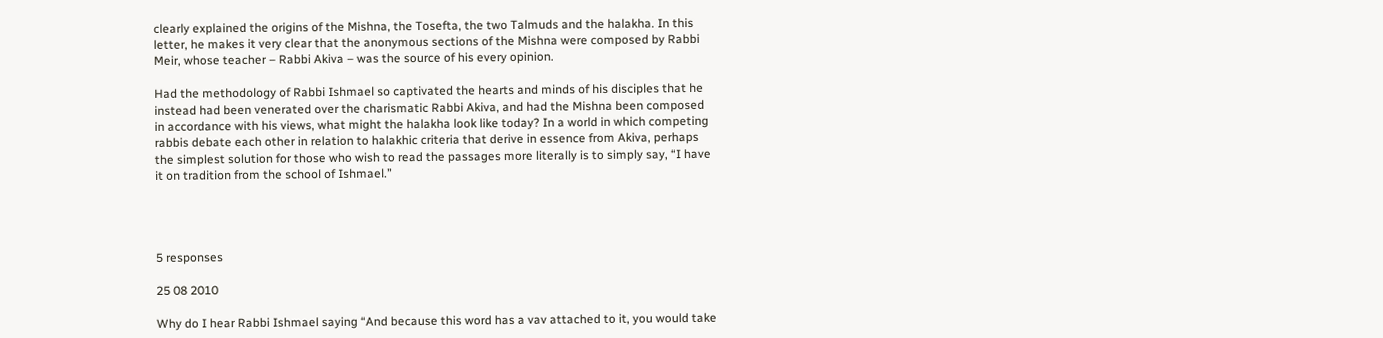clearly explained the origins of the Mishna, the Tosefta, the two Talmuds and the halakha. In this letter, he makes it very clear that the anonymous sections of the Mishna were composed by Rabbi Meir, whose teacher – Rabbi Akiva – was the source of his every opinion.

Had the methodology of Rabbi Ishmael so captivated the hearts and minds of his disciples that he instead had been venerated over the charismatic Rabbi Akiva, and had the Mishna been composed in accordance with his views, what might the halakha look like today? In a world in which competing rabbis debate each other in relation to halakhic criteria that derive in essence from Akiva, perhaps the simplest solution for those who wish to read the passages more literally is to simply say, “I have it on tradition from the school of Ishmael.”




5 responses

25 08 2010

Why do I hear Rabbi Ishmael saying “And because this word has a vav attached to it, you would take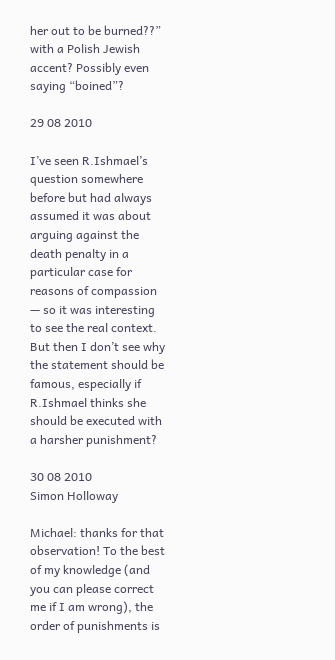her out to be burned??” with a Polish Jewish accent? Possibly even saying “boined”?

29 08 2010

I’ve seen R.Ishmael’s question somewhere before but had always assumed it was about arguing against the death penalty in a particular case for reasons of compassion — so it was interesting to see the real context. But then I don’t see why the statement should be famous, especially if R.Ishmael thinks she should be executed with a harsher punishment?

30 08 2010
Simon Holloway

Michael: thanks for that observation! To the best of my knowledge (and you can please correct me if I am wrong), the order of punishments is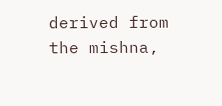derived from the mishna,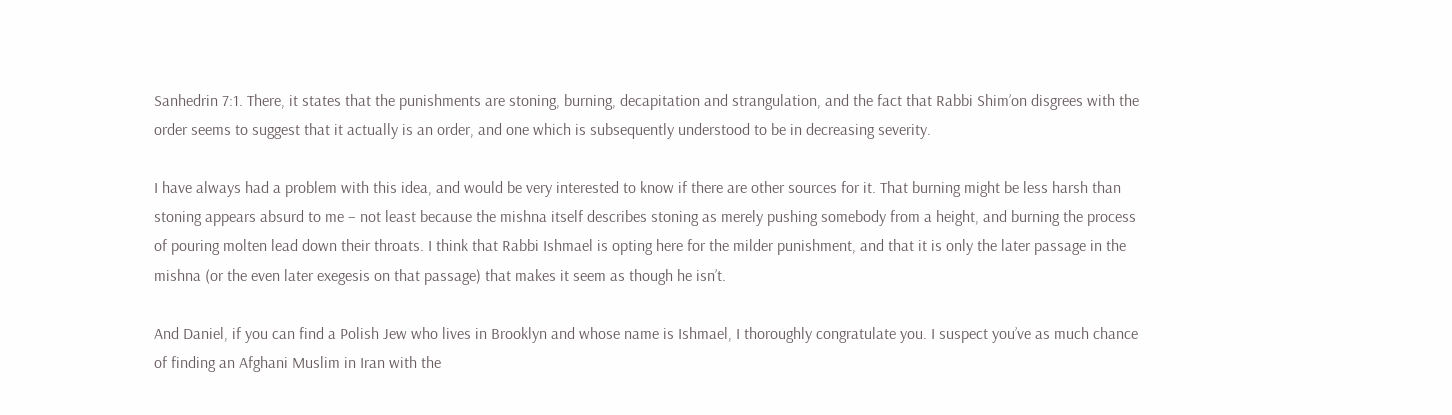Sanhedrin 7:1. There, it states that the punishments are stoning, burning, decapitation and strangulation, and the fact that Rabbi Shim’on disgrees with the order seems to suggest that it actually is an order, and one which is subsequently understood to be in decreasing severity.

I have always had a problem with this idea, and would be very interested to know if there are other sources for it. That burning might be less harsh than stoning appears absurd to me – not least because the mishna itself describes stoning as merely pushing somebody from a height, and burning the process of pouring molten lead down their throats. I think that Rabbi Ishmael is opting here for the milder punishment, and that it is only the later passage in the mishna (or the even later exegesis on that passage) that makes it seem as though he isn’t.

And Daniel, if you can find a Polish Jew who lives in Brooklyn and whose name is Ishmael, I thoroughly congratulate you. I suspect you’ve as much chance of finding an Afghani Muslim in Iran with the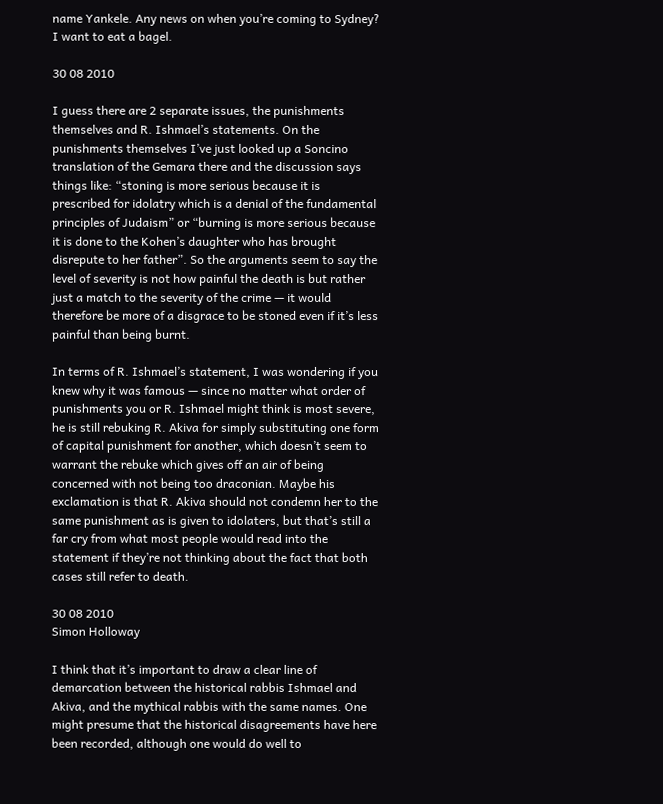name Yankele. Any news on when you’re coming to Sydney? I want to eat a bagel.

30 08 2010

I guess there are 2 separate issues, the punishments themselves and R. Ishmael’s statements. On the punishments themselves I’ve just looked up a Soncino translation of the Gemara there and the discussion says things like: “stoning is more serious because it is prescribed for idolatry which is a denial of the fundamental principles of Judaism” or “burning is more serious because it is done to the Kohen’s daughter who has brought disrepute to her father”. So the arguments seem to say the level of severity is not how painful the death is but rather just a match to the severity of the crime — it would therefore be more of a disgrace to be stoned even if it’s less painful than being burnt.

In terms of R. Ishmael’s statement, I was wondering if you knew why it was famous — since no matter what order of punishments you or R. Ishmael might think is most severe, he is still rebuking R. Akiva for simply substituting one form of capital punishment for another, which doesn’t seem to warrant the rebuke which gives off an air of being concerned with not being too draconian. Maybe his exclamation is that R. Akiva should not condemn her to the same punishment as is given to idolaters, but that’s still a far cry from what most people would read into the statement if they’re not thinking about the fact that both cases still refer to death.

30 08 2010
Simon Holloway

I think that it’s important to draw a clear line of demarcation between the historical rabbis Ishmael and Akiva, and the mythical rabbis with the same names. One might presume that the historical disagreements have here been recorded, although one would do well to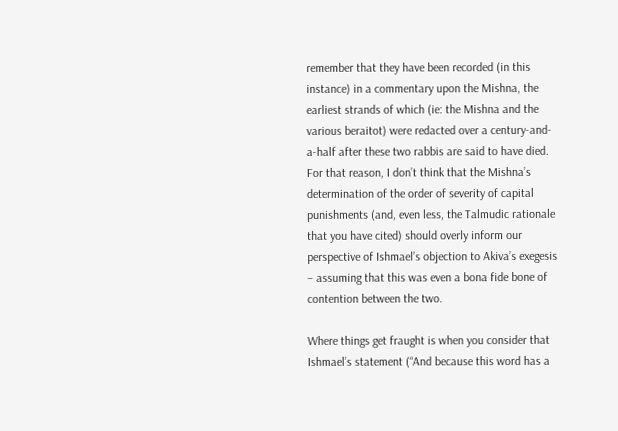remember that they have been recorded (in this instance) in a commentary upon the Mishna, the earliest strands of which (ie: the Mishna and the various beraitot) were redacted over a century-and-a-half after these two rabbis are said to have died. For that reason, I don’t think that the Mishna’s determination of the order of severity of capital punishments (and, even less, the Talmudic rationale that you have cited) should overly inform our perspective of Ishmael’s objection to Akiva’s exegesis – assuming that this was even a bona fide bone of contention between the two.

Where things get fraught is when you consider that Ishmael’s statement (“And because this word has a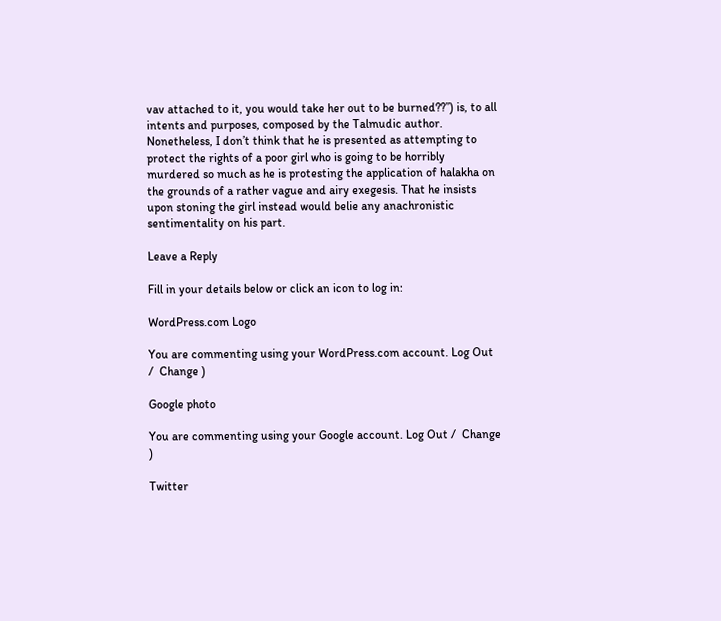vav attached to it, you would take her out to be burned??”) is, to all intents and purposes, composed by the Talmudic author. Nonetheless, I don’t think that he is presented as attempting to protect the rights of a poor girl who is going to be horribly murdered so much as he is protesting the application of halakha on the grounds of a rather vague and airy exegesis. That he insists upon stoning the girl instead would belie any anachronistic sentimentality on his part.

Leave a Reply

Fill in your details below or click an icon to log in:

WordPress.com Logo

You are commenting using your WordPress.com account. Log Out /  Change )

Google photo

You are commenting using your Google account. Log Out /  Change )

Twitter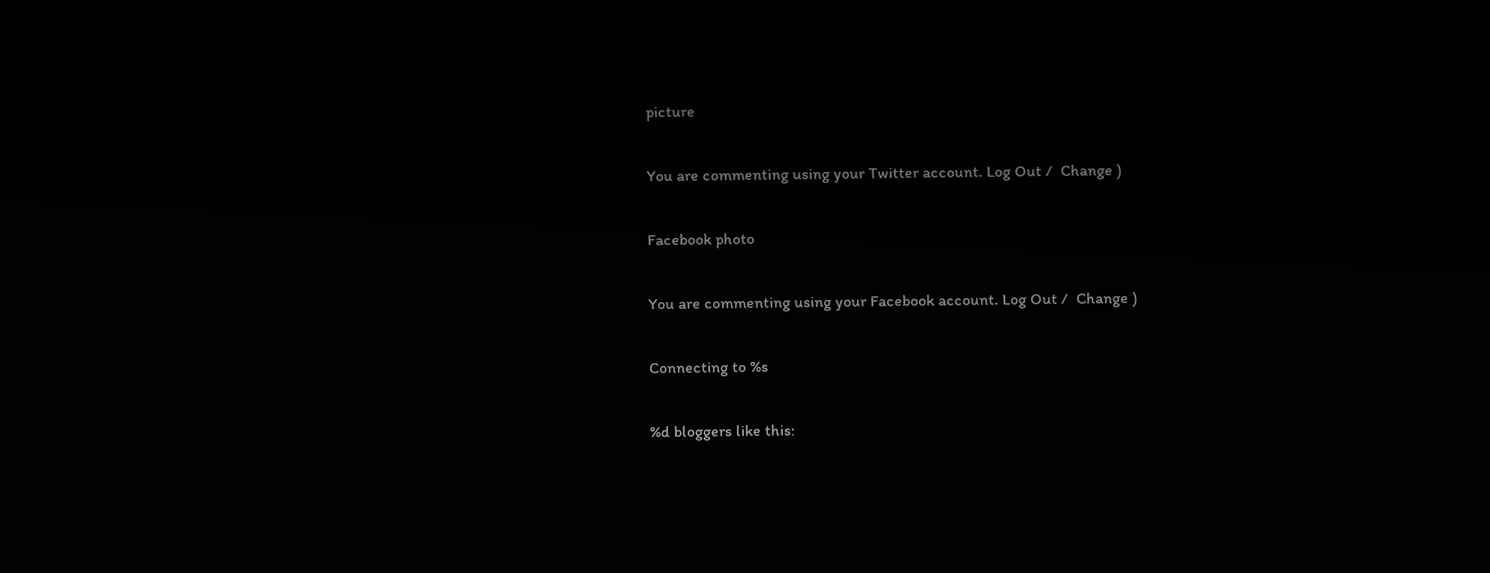picture

You are commenting using your Twitter account. Log Out /  Change )

Facebook photo

You are commenting using your Facebook account. Log Out /  Change )

Connecting to %s

%d bloggers like this: